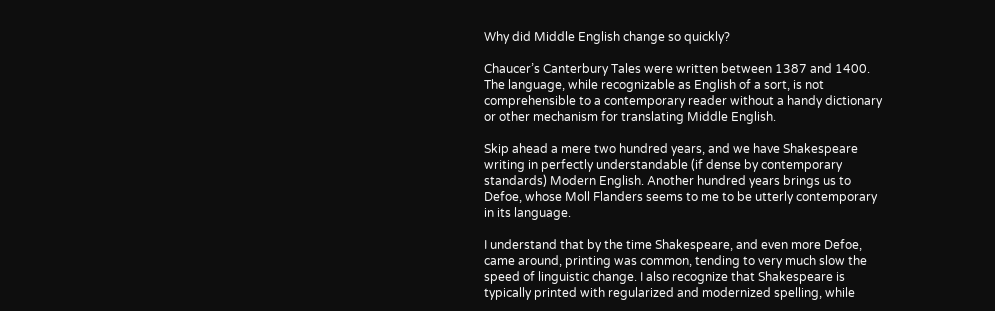Why did Middle English change so quickly?

Chaucer’s Canterbury Tales were written between 1387 and 1400. The language, while recognizable as English of a sort, is not comprehensible to a contemporary reader without a handy dictionary or other mechanism for translating Middle English.

Skip ahead a mere two hundred years, and we have Shakespeare writing in perfectly understandable (if dense by contemporary standards) Modern English. Another hundred years brings us to Defoe, whose Moll Flanders seems to me to be utterly contemporary in its language.

I understand that by the time Shakespeare, and even more Defoe, came around, printing was common, tending to very much slow the speed of linguistic change. I also recognize that Shakespeare is typically printed with regularized and modernized spelling, while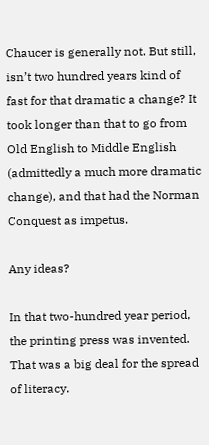Chaucer is generally not. But still, isn’t two hundred years kind of fast for that dramatic a change? It took longer than that to go from Old English to Middle English (admittedly a much more dramatic change), and that had the Norman Conquest as impetus.

Any ideas?

In that two-hundred year period, the printing press was invented. That was a big deal for the spread of literacy.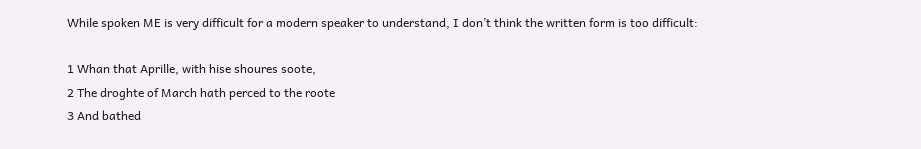While spoken ME is very difficult for a modern speaker to understand, I don’t think the written form is too difficult:

1 Whan that Aprille, with hise shoures soote,
2 The droghte of March hath perced to the roote
3 And bathed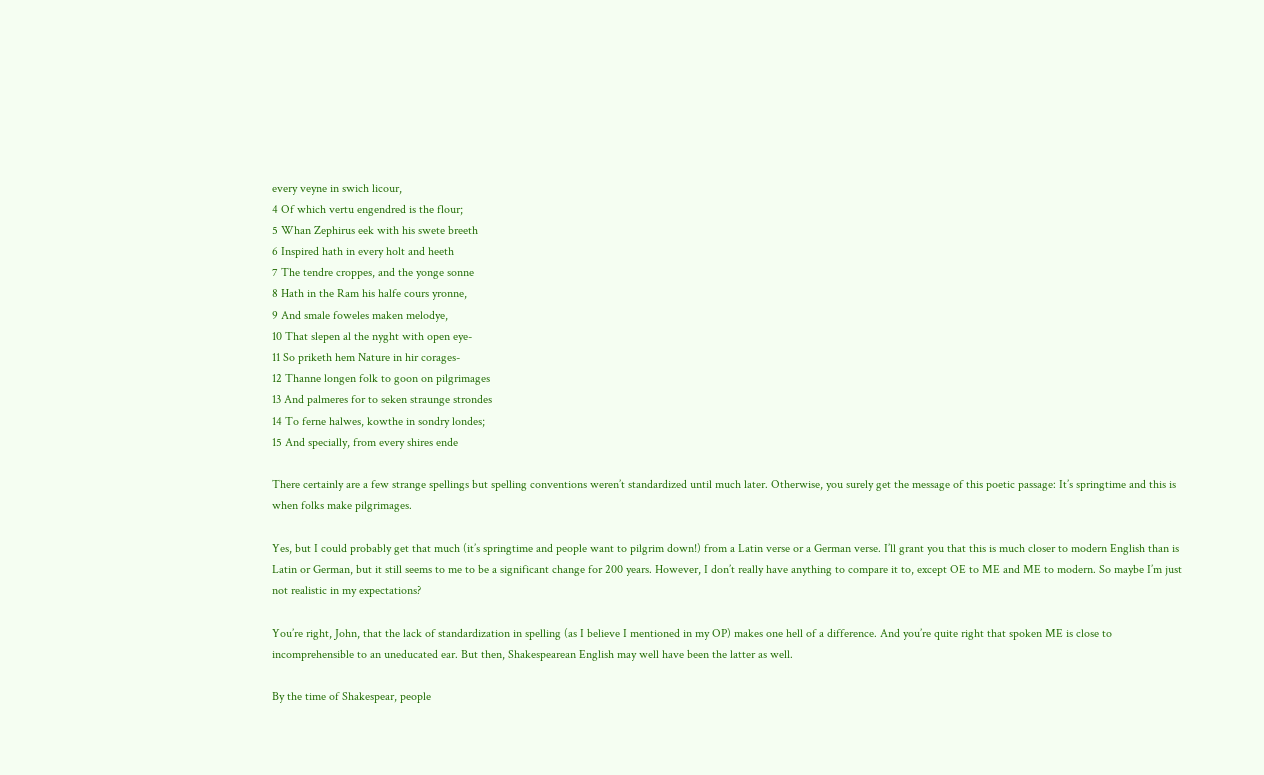every veyne in swich licour,
4 Of which vertu engendred is the flour;
5 Whan Zephirus eek with his swete breeth
6 Inspired hath in every holt and heeth
7 The tendre croppes, and the yonge sonne
8 Hath in the Ram his halfe cours yronne,
9 And smale foweles maken melodye,
10 That slepen al the nyght with open eye-
11 So priketh hem Nature in hir corages-
12 Thanne longen folk to goon on pilgrimages
13 And palmeres for to seken straunge strondes
14 To ferne halwes, kowthe in sondry londes;
15 And specially, from every shires ende

There certainly are a few strange spellings but spelling conventions weren’t standardized until much later. Otherwise, you surely get the message of this poetic passage: It’s springtime and this is when folks make pilgrimages.

Yes, but I could probably get that much (it’s springtime and people want to pilgrim down!) from a Latin verse or a German verse. I’ll grant you that this is much closer to modern English than is Latin or German, but it still seems to me to be a significant change for 200 years. However, I don’t really have anything to compare it to, except OE to ME and ME to modern. So maybe I’m just not realistic in my expectations?

You’re right, John, that the lack of standardization in spelling (as I believe I mentioned in my OP) makes one hell of a difference. And you’re quite right that spoken ME is close to incomprehensible to an uneducated ear. But then, Shakespearean English may well have been the latter as well.

By the time of Shakespear, people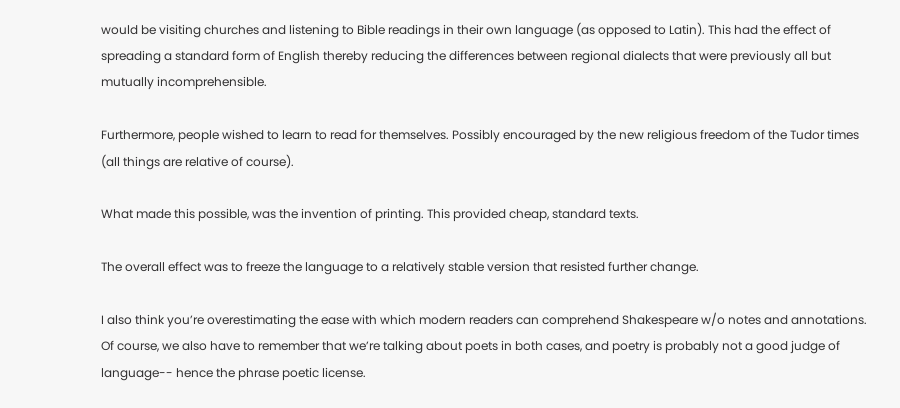would be visiting churches and listening to Bible readings in their own language (as opposed to Latin). This had the effect of spreading a standard form of English thereby reducing the differences between regional dialects that were previously all but mutually incomprehensible.

Furthermore, people wished to learn to read for themselves. Possibly encouraged by the new religious freedom of the Tudor times (all things are relative of course).

What made this possible, was the invention of printing. This provided cheap, standard texts.

The overall effect was to freeze the language to a relatively stable version that resisted further change.

I also think you’re overestimating the ease with which modern readers can comprehend Shakespeare w/o notes and annotations. Of course, we also have to remember that we’re talking about poets in both cases, and poetry is probably not a good judge of language-- hence the phrase poetic license.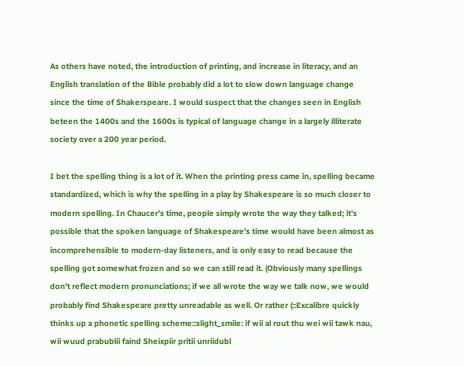As others have noted, the introduction of printing, and increase in literacy, and an English translation of the Bible probably did a lot to slow down language change since the time of Shakerspeare. I would suspect that the changes seen in English beteen the 1400s and the 1600s is typical of language change in a largely illiterate society over a 200 year period.

I bet the spelling thing is a lot of it. When the printing press came in, spelling became standardized, which is why the spelling in a play by Shakespeare is so much closer to modern spelling. In Chaucer’s time, people simply wrote the way they talked; it’s possible that the spoken language of Shakespeare’s time would have been almost as incomprehensible to modern-day listeners, and is only easy to read because the spelling got somewhat frozen and so we can still read it. (Obviously many spellings don’t reflect modern pronunciations; if we all wrote the way we talk now, we would probably find Shakespeare pretty unreadable as well. Or rather (::Excalibre quickly thinks up a phonetic spelling scheme::slight_smile: if wii al rout thu wei wii tawk nau, wii wuud prabublii faind Sheixpiir pritii unriidubl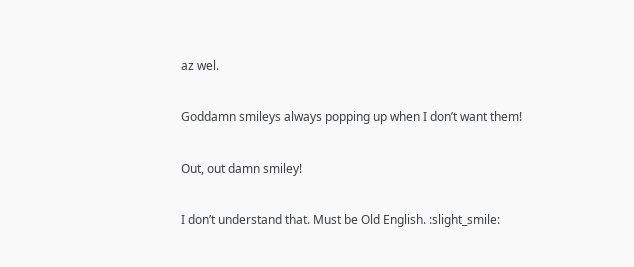az wel.

Goddamn smileys always popping up when I don’t want them!

Out, out damn smiley!

I don’t understand that. Must be Old English. :slight_smile: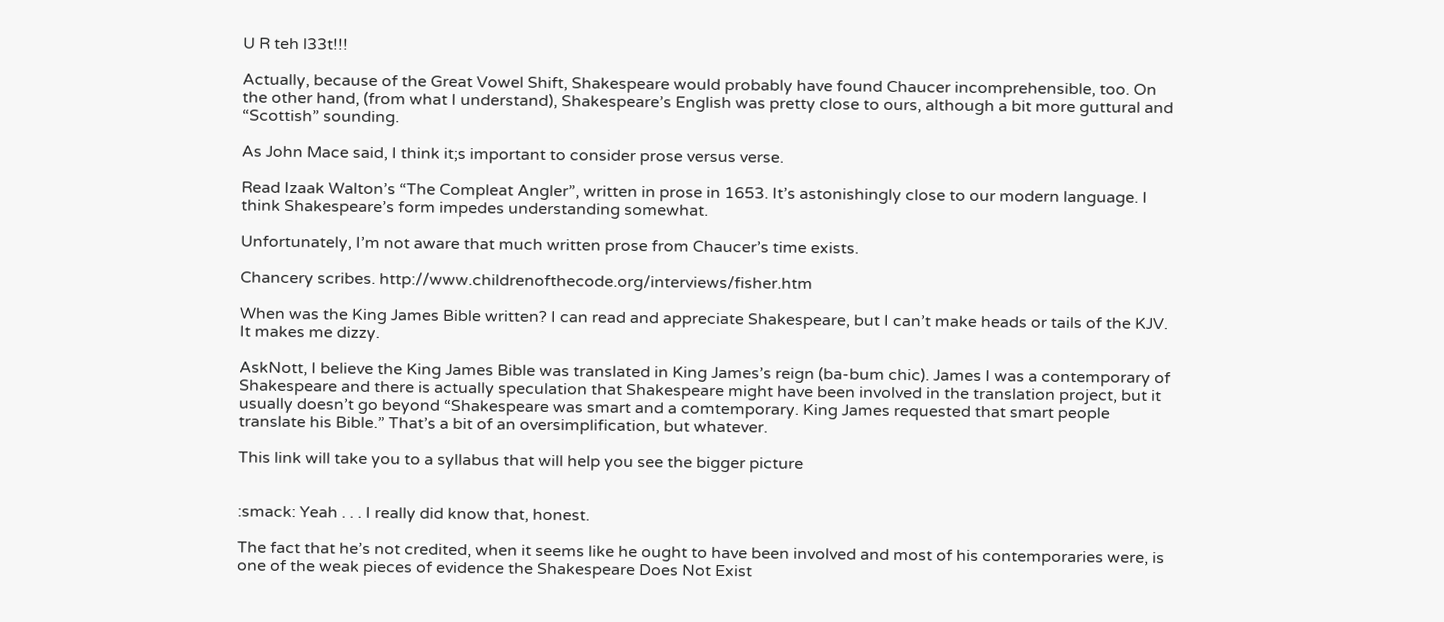U R teh l33t!!!

Actually, because of the Great Vowel Shift, Shakespeare would probably have found Chaucer incomprehensible, too. On the other hand, (from what I understand), Shakespeare’s English was pretty close to ours, although a bit more guttural and “Scottish” sounding.

As John Mace said, I think it;s important to consider prose versus verse.

Read Izaak Walton’s “The Compleat Angler”, written in prose in 1653. It’s astonishingly close to our modern language. I think Shakespeare’s form impedes understanding somewhat.

Unfortunately, I’m not aware that much written prose from Chaucer’s time exists.

Chancery scribes. http://www.childrenofthecode.org/interviews/fisher.htm

When was the King James Bible written? I can read and appreciate Shakespeare, but I can’t make heads or tails of the KJV. It makes me dizzy.

AskNott, I believe the King James Bible was translated in King James’s reign (ba-bum chic). James I was a contemporary of Shakespeare and there is actually speculation that Shakespeare might have been involved in the translation project, but it usually doesn’t go beyond “Shakespeare was smart and a comtemporary. King James requested that smart people translate his Bible.” That’s a bit of an oversimplification, but whatever.

This link will take you to a syllabus that will help you see the bigger picture


:smack: Yeah . . . I really did know that, honest.

The fact that he’s not credited, when it seems like he ought to have been involved and most of his contemporaries were, is one of the weak pieces of evidence the Shakespeare Does Not Exist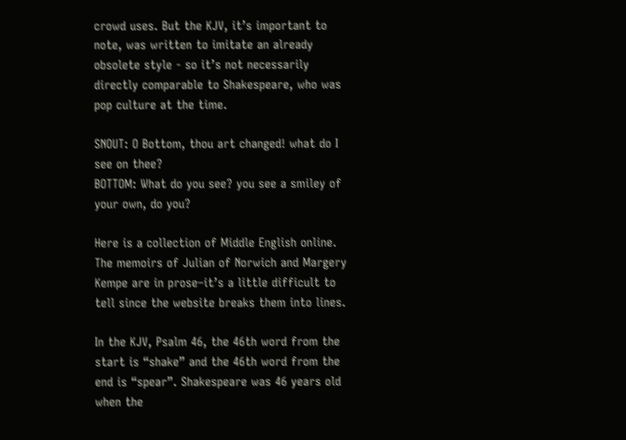crowd uses. But the KJV, it’s important to note, was written to imitate an already obsolete style - so it’s not necessarily directly comparable to Shakespeare, who was pop culture at the time.

SNOUT: O Bottom, thou art changed! what do I see on thee?
BOTTOM: What do you see? you see a smiley of your own, do you?

Here is a collection of Middle English online. The memoirs of Julian of Norwich and Margery Kempe are in prose–it’s a little difficult to tell since the website breaks them into lines.

In the KJV, Psalm 46, the 46th word from the start is “shake” and the 46th word from the end is “spear”. Shakespeare was 46 years old when the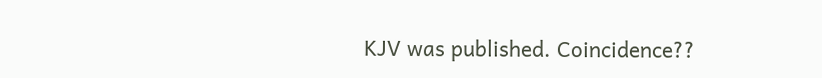KJV was published. Coincidence??